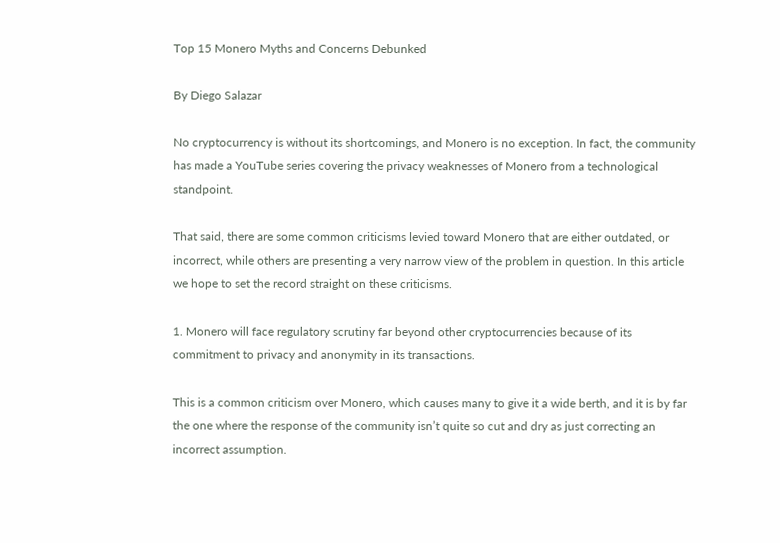Top 15 Monero Myths and Concerns Debunked

By Diego Salazar

No cryptocurrency is without its shortcomings, and Monero is no exception. In fact, the community has made a YouTube series covering the privacy weaknesses of Monero from a technological standpoint.

That said, there are some common criticisms levied toward Monero that are either outdated, or incorrect, while others are presenting a very narrow view of the problem in question. In this article we hope to set the record straight on these criticisms.

1. Monero will face regulatory scrutiny far beyond other cryptocurrencies because of its commitment to privacy and anonymity in its transactions.

This is a common criticism over Monero, which causes many to give it a wide berth, and it is by far the one where the response of the community isn’t quite so cut and dry as just correcting an incorrect assumption.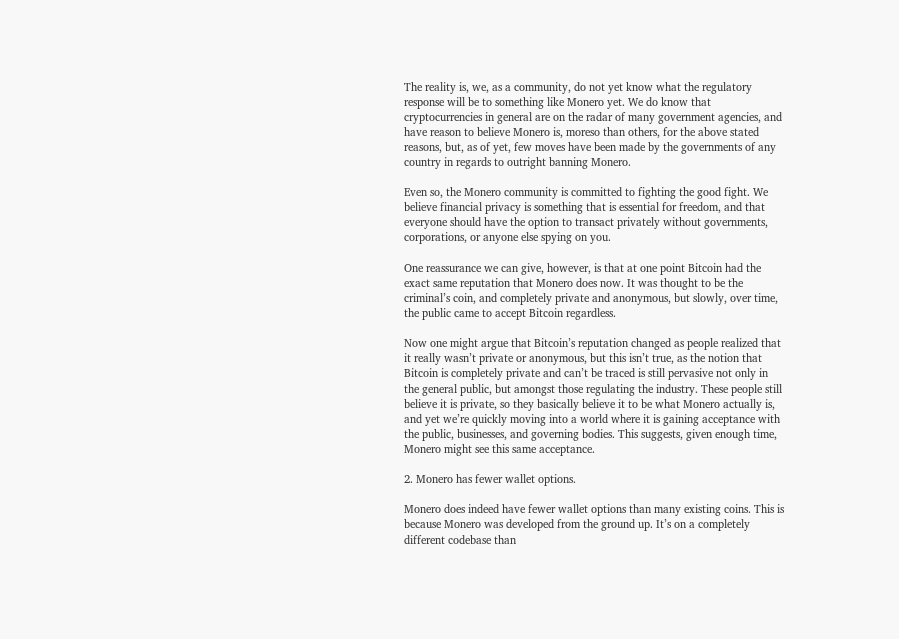The reality is, we, as a community, do not yet know what the regulatory response will be to something like Monero yet. We do know that cryptocurrencies in general are on the radar of many government agencies, and have reason to believe Monero is, moreso than others, for the above stated reasons, but, as of yet, few moves have been made by the governments of any country in regards to outright banning Monero.

Even so, the Monero community is committed to fighting the good fight. We believe financial privacy is something that is essential for freedom, and that everyone should have the option to transact privately without governments, corporations, or anyone else spying on you.

One reassurance we can give, however, is that at one point Bitcoin had the exact same reputation that Monero does now. It was thought to be the criminal’s coin, and completely private and anonymous, but slowly, over time, the public came to accept Bitcoin regardless.

Now one might argue that Bitcoin’s reputation changed as people realized that it really wasn’t private or anonymous, but this isn’t true, as the notion that Bitcoin is completely private and can’t be traced is still pervasive not only in the general public, but amongst those regulating the industry. These people still believe it is private, so they basically believe it to be what Monero actually is, and yet we’re quickly moving into a world where it is gaining acceptance with the public, businesses, and governing bodies. This suggests, given enough time, Monero might see this same acceptance.

2. Monero has fewer wallet options.

Monero does indeed have fewer wallet options than many existing coins. This is because Monero was developed from the ground up. It’s on a completely different codebase than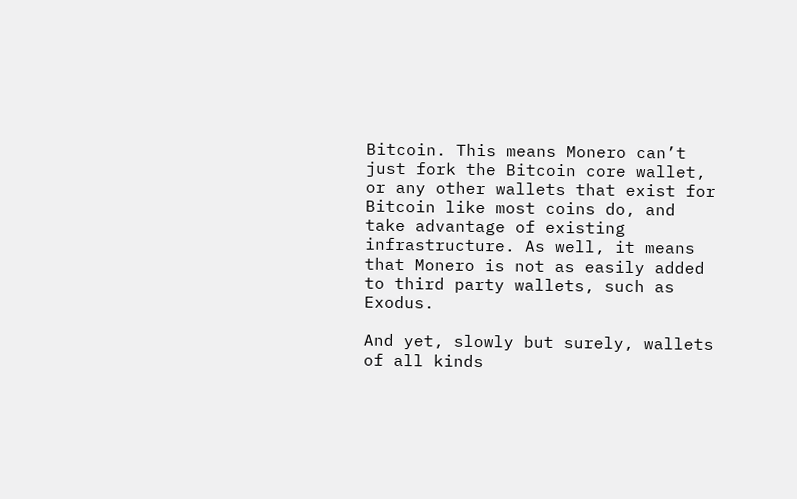Bitcoin. This means Monero can’t just fork the Bitcoin core wallet, or any other wallets that exist for Bitcoin like most coins do, and take advantage of existing infrastructure. As well, it means that Monero is not as easily added to third party wallets, such as Exodus.

And yet, slowly but surely, wallets of all kinds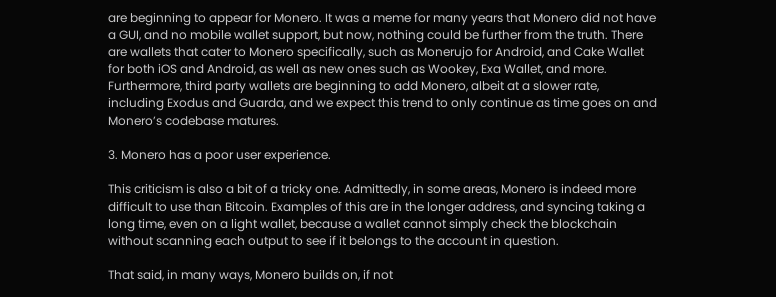are beginning to appear for Monero. It was a meme for many years that Monero did not have a GUI, and no mobile wallet support, but now, nothing could be further from the truth. There are wallets that cater to Monero specifically, such as Monerujo for Android, and Cake Wallet for both iOS and Android, as well as new ones such as Wookey, Exa Wallet, and more. Furthermore, third party wallets are beginning to add Monero, albeit at a slower rate, including Exodus and Guarda, and we expect this trend to only continue as time goes on and Monero’s codebase matures.

3. Monero has a poor user experience.

This criticism is also a bit of a tricky one. Admittedly, in some areas, Monero is indeed more difficult to use than Bitcoin. Examples of this are in the longer address, and syncing taking a long time, even on a light wallet, because a wallet cannot simply check the blockchain without scanning each output to see if it belongs to the account in question.

That said, in many ways, Monero builds on, if not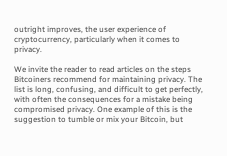outright improves, the user experience of cryptocurrency, particularly when it comes to privacy.

We invite the reader to read articles on the steps Bitcoiners recommend for maintaining privacy. The list is long, confusing, and difficult to get perfectly, with often the consequences for a mistake being compromised privacy. One example of this is the suggestion to tumble or mix your Bitcoin, but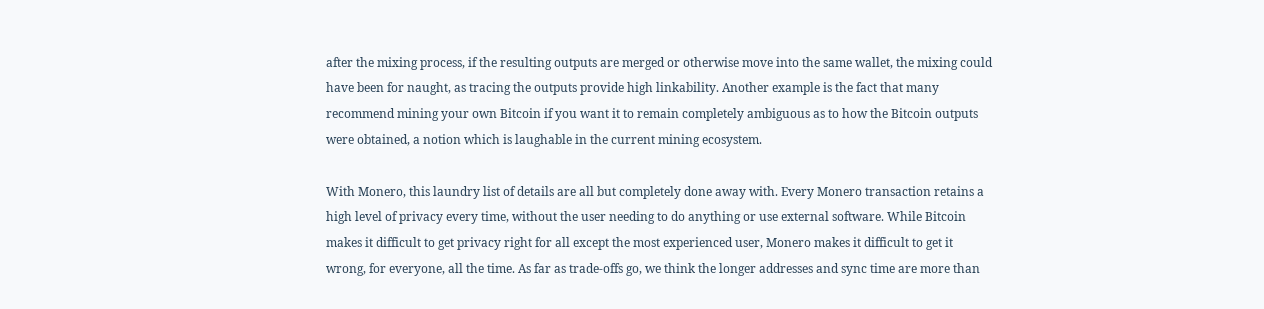after the mixing process, if the resulting outputs are merged or otherwise move into the same wallet, the mixing could have been for naught, as tracing the outputs provide high linkability. Another example is the fact that many recommend mining your own Bitcoin if you want it to remain completely ambiguous as to how the Bitcoin outputs were obtained, a notion which is laughable in the current mining ecosystem.

With Monero, this laundry list of details are all but completely done away with. Every Monero transaction retains a high level of privacy every time, without the user needing to do anything or use external software. While Bitcoin makes it difficult to get privacy right for all except the most experienced user, Monero makes it difficult to get it wrong, for everyone, all the time. As far as trade-offs go, we think the longer addresses and sync time are more than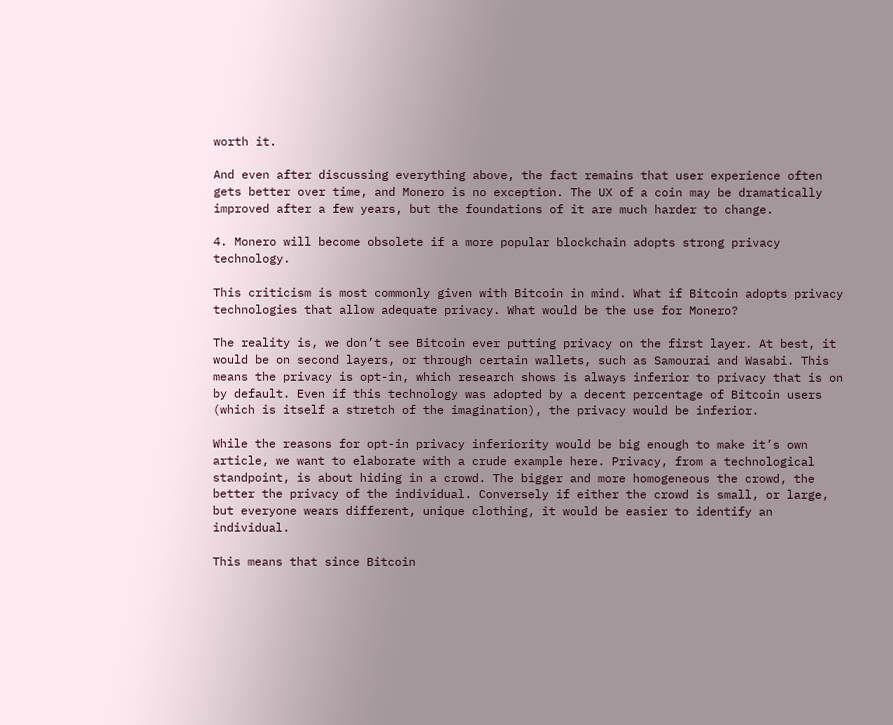worth it.

And even after discussing everything above, the fact remains that user experience often gets better over time, and Monero is no exception. The UX of a coin may be dramatically improved after a few years, but the foundations of it are much harder to change.

4. Monero will become obsolete if a more popular blockchain adopts strong privacy technology.

This criticism is most commonly given with Bitcoin in mind. What if Bitcoin adopts privacy technologies that allow adequate privacy. What would be the use for Monero?

The reality is, we don’t see Bitcoin ever putting privacy on the first layer. At best, it would be on second layers, or through certain wallets, such as Samourai and Wasabi. This means the privacy is opt-in, which research shows is always inferior to privacy that is on by default. Even if this technology was adopted by a decent percentage of Bitcoin users (which is itself a stretch of the imagination), the privacy would be inferior.

While the reasons for opt-in privacy inferiority would be big enough to make it’s own article, we want to elaborate with a crude example here. Privacy, from a technological standpoint, is about hiding in a crowd. The bigger and more homogeneous the crowd, the better the privacy of the individual. Conversely if either the crowd is small, or large, but everyone wears different, unique clothing, it would be easier to identify an individual.

This means that since Bitcoin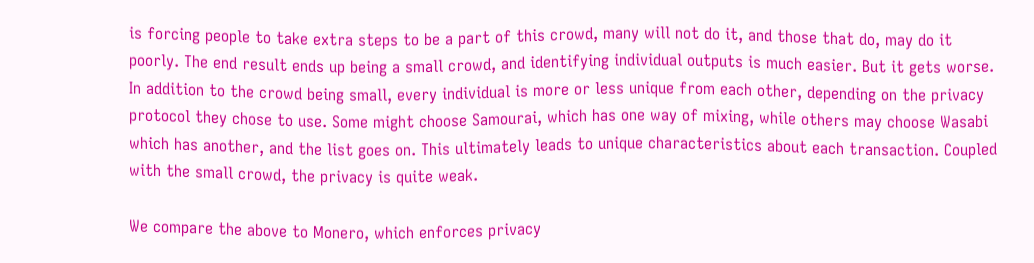is forcing people to take extra steps to be a part of this crowd, many will not do it, and those that do, may do it poorly. The end result ends up being a small crowd, and identifying individual outputs is much easier. But it gets worse. In addition to the crowd being small, every individual is more or less unique from each other, depending on the privacy protocol they chose to use. Some might choose Samourai, which has one way of mixing, while others may choose Wasabi which has another, and the list goes on. This ultimately leads to unique characteristics about each transaction. Coupled with the small crowd, the privacy is quite weak.

We compare the above to Monero, which enforces privacy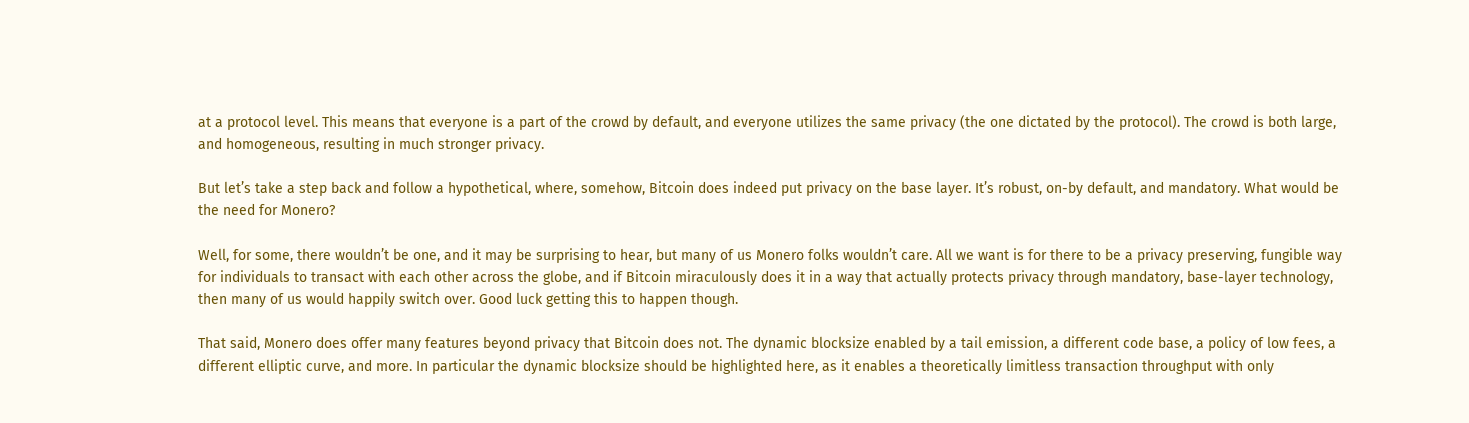at a protocol level. This means that everyone is a part of the crowd by default, and everyone utilizes the same privacy (the one dictated by the protocol). The crowd is both large, and homogeneous, resulting in much stronger privacy.

But let’s take a step back and follow a hypothetical, where, somehow, Bitcoin does indeed put privacy on the base layer. It’s robust, on-by default, and mandatory. What would be the need for Monero?

Well, for some, there wouldn’t be one, and it may be surprising to hear, but many of us Monero folks wouldn’t care. All we want is for there to be a privacy preserving, fungible way for individuals to transact with each other across the globe, and if Bitcoin miraculously does it in a way that actually protects privacy through mandatory, base-layer technology, then many of us would happily switch over. Good luck getting this to happen though.

That said, Monero does offer many features beyond privacy that Bitcoin does not. The dynamic blocksize enabled by a tail emission, a different code base, a policy of low fees, a different elliptic curve, and more. In particular the dynamic blocksize should be highlighted here, as it enables a theoretically limitless transaction throughput with only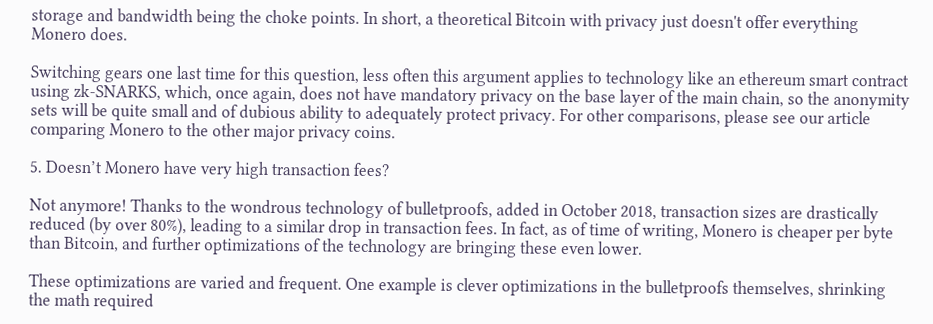storage and bandwidth being the choke points. In short, a theoretical Bitcoin with privacy just doesn't offer everything Monero does.

Switching gears one last time for this question, less often this argument applies to technology like an ethereum smart contract using zk-SNARKS, which, once again, does not have mandatory privacy on the base layer of the main chain, so the anonymity sets will be quite small and of dubious ability to adequately protect privacy. For other comparisons, please see our article comparing Monero to the other major privacy coins.

5. Doesn’t Monero have very high transaction fees?

Not anymore! Thanks to the wondrous technology of bulletproofs, added in October 2018, transaction sizes are drastically reduced (by over 80%), leading to a similar drop in transaction fees. In fact, as of time of writing, Monero is cheaper per byte than Bitcoin, and further optimizations of the technology are bringing these even lower.

These optimizations are varied and frequent. One example is clever optimizations in the bulletproofs themselves, shrinking the math required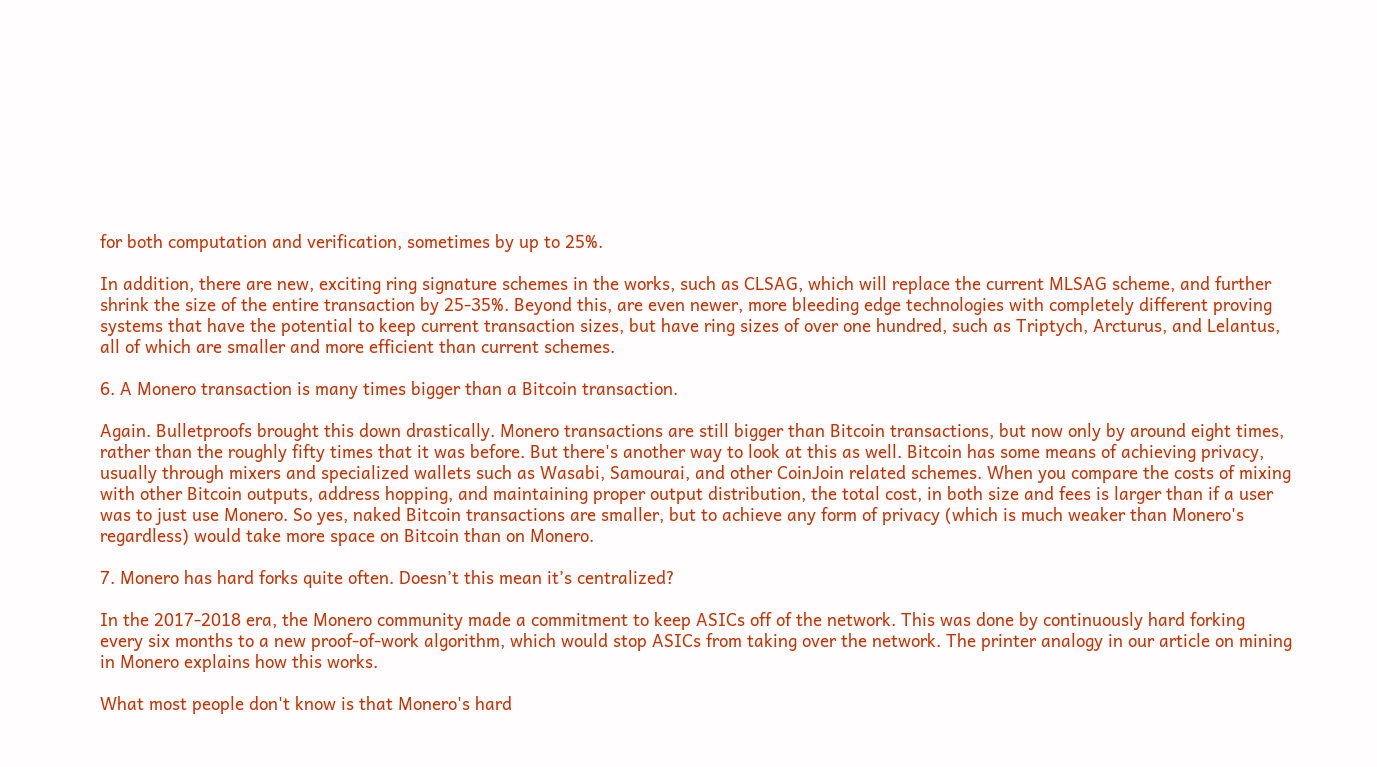for both computation and verification, sometimes by up to 25%.

In addition, there are new, exciting ring signature schemes in the works, such as CLSAG, which will replace the current MLSAG scheme, and further shrink the size of the entire transaction by 25-35%. Beyond this, are even newer, more bleeding edge technologies with completely different proving systems that have the potential to keep current transaction sizes, but have ring sizes of over one hundred, such as Triptych, Arcturus, and Lelantus, all of which are smaller and more efficient than current schemes.

6. A Monero transaction is many times bigger than a Bitcoin transaction.

Again. Bulletproofs brought this down drastically. Monero transactions are still bigger than Bitcoin transactions, but now only by around eight times, rather than the roughly fifty times that it was before. But there's another way to look at this as well. Bitcoin has some means of achieving privacy, usually through mixers and specialized wallets such as Wasabi, Samourai, and other CoinJoin related schemes. When you compare the costs of mixing with other Bitcoin outputs, address hopping, and maintaining proper output distribution, the total cost, in both size and fees is larger than if a user was to just use Monero. So yes, naked Bitcoin transactions are smaller, but to achieve any form of privacy (which is much weaker than Monero's regardless) would take more space on Bitcoin than on Monero.

7. Monero has hard forks quite often. Doesn’t this mean it’s centralized?

In the 2017-2018 era, the Monero community made a commitment to keep ASICs off of the network. This was done by continuously hard forking every six months to a new proof-of-work algorithm, which would stop ASICs from taking over the network. The printer analogy in our article on mining in Monero explains how this works.

What most people don't know is that Monero's hard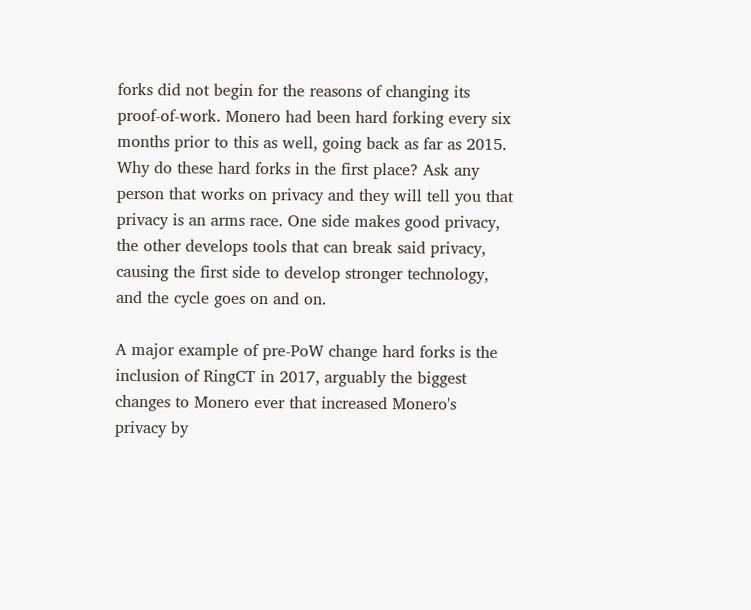forks did not begin for the reasons of changing its proof-of-work. Monero had been hard forking every six months prior to this as well, going back as far as 2015. Why do these hard forks in the first place? Ask any person that works on privacy and they will tell you that privacy is an arms race. One side makes good privacy, the other develops tools that can break said privacy, causing the first side to develop stronger technology, and the cycle goes on and on.

A major example of pre-PoW change hard forks is the inclusion of RingCT in 2017, arguably the biggest changes to Monero ever that increased Monero's privacy by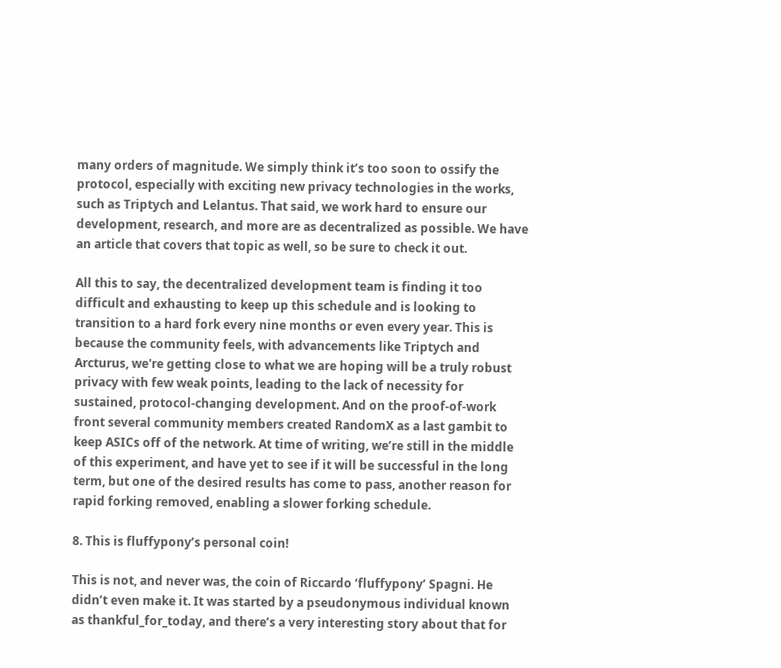many orders of magnitude. We simply think it’s too soon to ossify the protocol, especially with exciting new privacy technologies in the works, such as Triptych and Lelantus. That said, we work hard to ensure our development, research, and more are as decentralized as possible. We have an article that covers that topic as well, so be sure to check it out.

All this to say, the decentralized development team is finding it too difficult and exhausting to keep up this schedule and is looking to transition to a hard fork every nine months or even every year. This is because the community feels, with advancements like Triptych and Arcturus, we're getting close to what we are hoping will be a truly robust privacy with few weak points, leading to the lack of necessity for sustained, protocol-changing development. And on the proof-of-work front several community members created RandomX as a last gambit to keep ASICs off of the network. At time of writing, we’re still in the middle of this experiment, and have yet to see if it will be successful in the long term, but one of the desired results has come to pass, another reason for rapid forking removed, enabling a slower forking schedule.

8. This is fluffypony’s personal coin!

This is not, and never was, the coin of Riccardo ‘fluffypony’ Spagni. He didn’t even make it. It was started by a pseudonymous individual known as thankful_for_today, and there’s a very interesting story about that for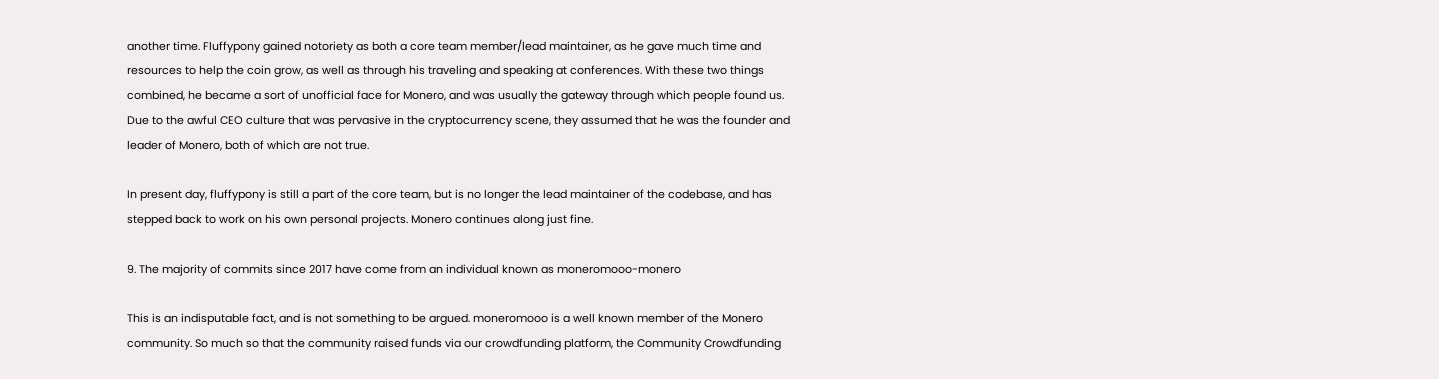another time. Fluffypony gained notoriety as both a core team member/lead maintainer, as he gave much time and resources to help the coin grow, as well as through his traveling and speaking at conferences. With these two things combined, he became a sort of unofficial face for Monero, and was usually the gateway through which people found us. Due to the awful CEO culture that was pervasive in the cryptocurrency scene, they assumed that he was the founder and leader of Monero, both of which are not true.

In present day, fluffypony is still a part of the core team, but is no longer the lead maintainer of the codebase, and has stepped back to work on his own personal projects. Monero continues along just fine.

9. The majority of commits since 2017 have come from an individual known as moneromooo-monero

This is an indisputable fact, and is not something to be argued. moneromooo is a well known member of the Monero community. So much so that the community raised funds via our crowdfunding platform, the Community Crowdfunding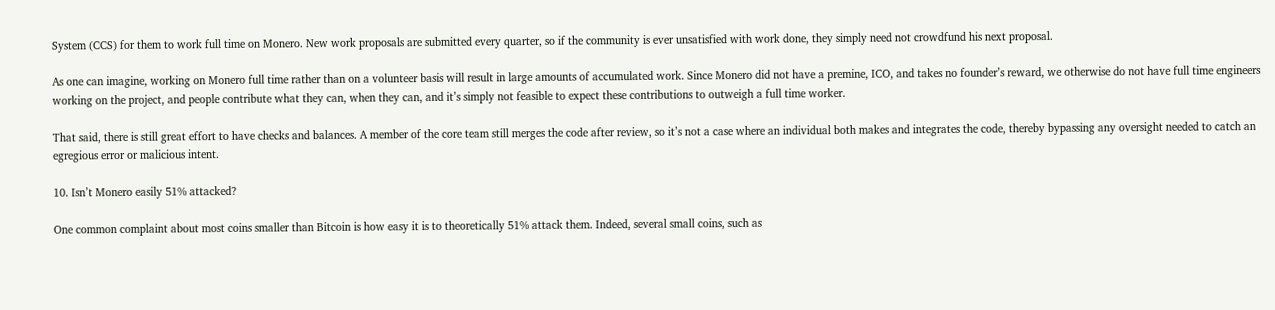System (CCS) for them to work full time on Monero. New work proposals are submitted every quarter, so if the community is ever unsatisfied with work done, they simply need not crowdfund his next proposal.

As one can imagine, working on Monero full time rather than on a volunteer basis will result in large amounts of accumulated work. Since Monero did not have a premine, ICO, and takes no founder’s reward, we otherwise do not have full time engineers working on the project, and people contribute what they can, when they can, and it’s simply not feasible to expect these contributions to outweigh a full time worker.

That said, there is still great effort to have checks and balances. A member of the core team still merges the code after review, so it’s not a case where an individual both makes and integrates the code, thereby bypassing any oversight needed to catch an egregious error or malicious intent.

10. Isn’t Monero easily 51% attacked?

One common complaint about most coins smaller than Bitcoin is how easy it is to theoretically 51% attack them. Indeed, several small coins, such as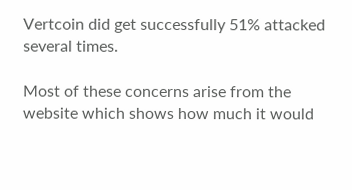Vertcoin did get successfully 51% attacked several times.

Most of these concerns arise from the website which shows how much it would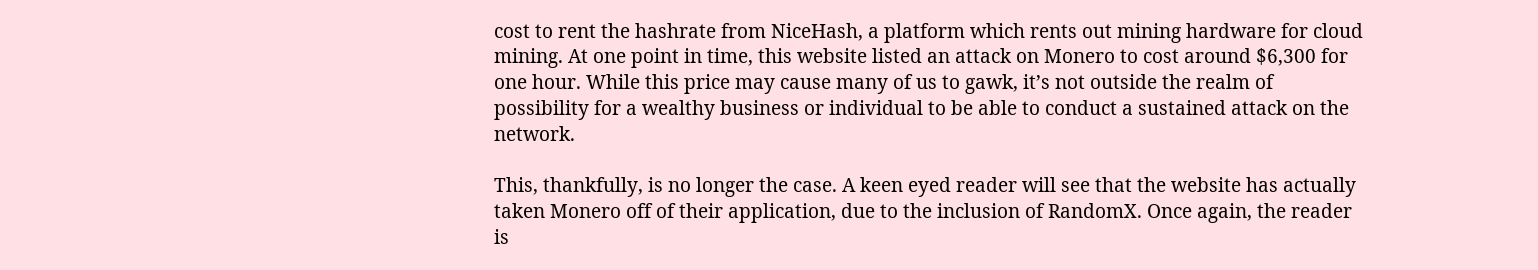cost to rent the hashrate from NiceHash, a platform which rents out mining hardware for cloud mining. At one point in time, this website listed an attack on Monero to cost around $6,300 for one hour. While this price may cause many of us to gawk, it’s not outside the realm of possibility for a wealthy business or individual to be able to conduct a sustained attack on the network.

This, thankfully, is no longer the case. A keen eyed reader will see that the website has actually taken Monero off of their application, due to the inclusion of RandomX. Once again, the reader is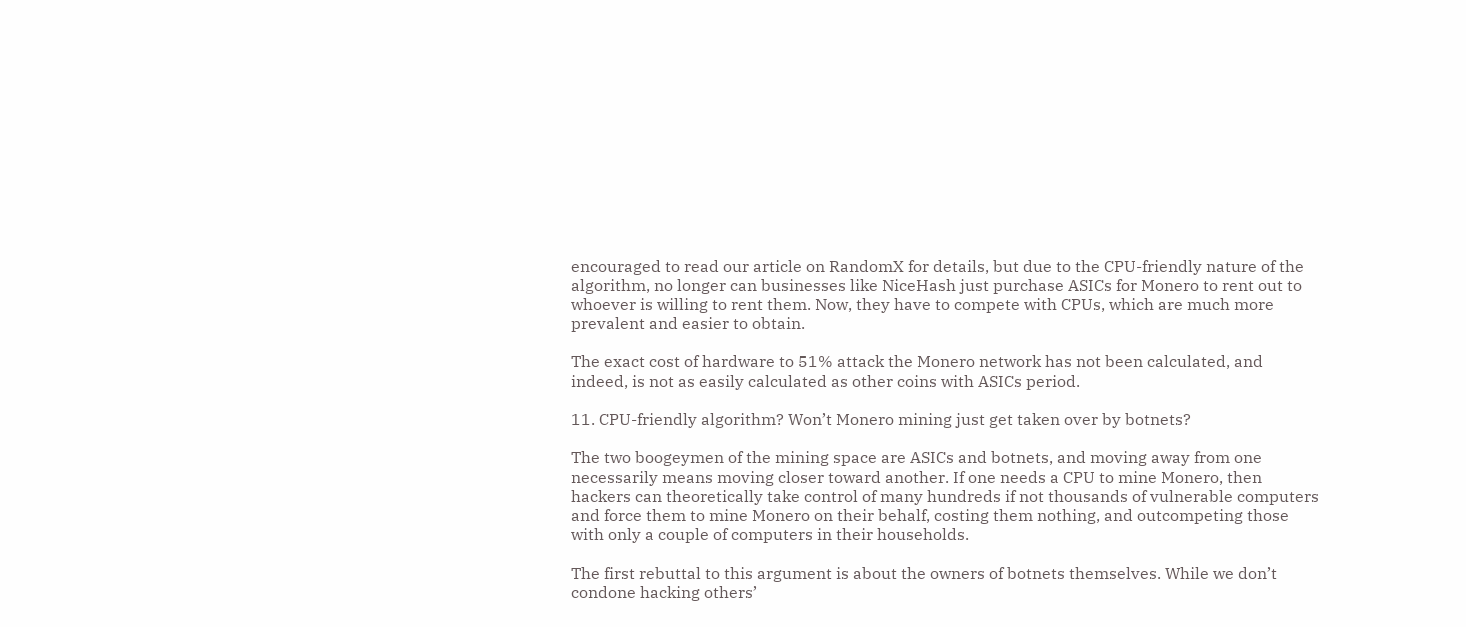encouraged to read our article on RandomX for details, but due to the CPU-friendly nature of the algorithm, no longer can businesses like NiceHash just purchase ASICs for Monero to rent out to whoever is willing to rent them. Now, they have to compete with CPUs, which are much more prevalent and easier to obtain.

The exact cost of hardware to 51% attack the Monero network has not been calculated, and indeed, is not as easily calculated as other coins with ASICs period.

11. CPU-friendly algorithm? Won’t Monero mining just get taken over by botnets?

The two boogeymen of the mining space are ASICs and botnets, and moving away from one necessarily means moving closer toward another. If one needs a CPU to mine Monero, then hackers can theoretically take control of many hundreds if not thousands of vulnerable computers and force them to mine Monero on their behalf, costing them nothing, and outcompeting those with only a couple of computers in their households.

The first rebuttal to this argument is about the owners of botnets themselves. While we don’t condone hacking others’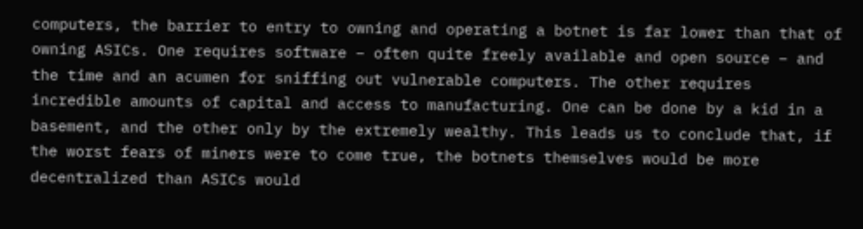computers, the barrier to entry to owning and operating a botnet is far lower than that of owning ASICs. One requires software – often quite freely available and open source – and the time and an acumen for sniffing out vulnerable computers. The other requires incredible amounts of capital and access to manufacturing. One can be done by a kid in a basement, and the other only by the extremely wealthy. This leads us to conclude that, if the worst fears of miners were to come true, the botnets themselves would be more decentralized than ASICs would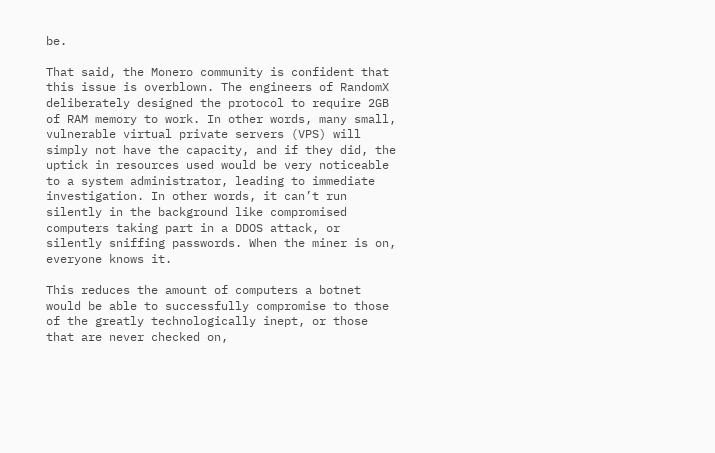be.

That said, the Monero community is confident that this issue is overblown. The engineers of RandomX deliberately designed the protocol to require 2GB of RAM memory to work. In other words, many small, vulnerable virtual private servers (VPS) will simply not have the capacity, and if they did, the uptick in resources used would be very noticeable to a system administrator, leading to immediate investigation. In other words, it can’t run silently in the background like compromised computers taking part in a DDOS attack, or silently sniffing passwords. When the miner is on, everyone knows it.

This reduces the amount of computers a botnet would be able to successfully compromise to those of the greatly technologically inept, or those that are never checked on,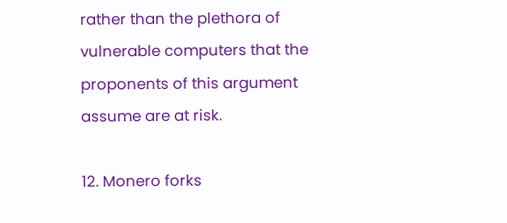rather than the plethora of vulnerable computers that the proponents of this argument assume are at risk.

12. Monero forks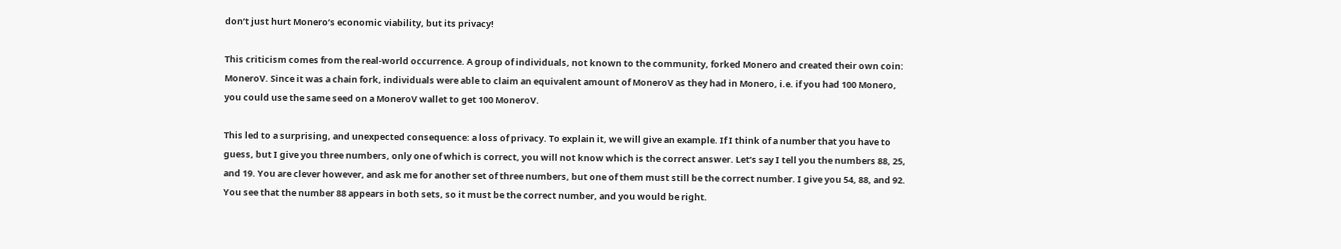don’t just hurt Monero’s economic viability, but its privacy!

This criticism comes from the real-world occurrence. A group of individuals, not known to the community, forked Monero and created their own coin: MoneroV. Since it was a chain fork, individuals were able to claim an equivalent amount of MoneroV as they had in Monero, i.e. if you had 100 Monero, you could use the same seed on a MoneroV wallet to get 100 MoneroV.

This led to a surprising, and unexpected consequence: a loss of privacy. To explain it, we will give an example. If I think of a number that you have to guess, but I give you three numbers, only one of which is correct, you will not know which is the correct answer. Let’s say I tell you the numbers 88, 25, and 19. You are clever however, and ask me for another set of three numbers, but one of them must still be the correct number. I give you 54, 88, and 92. You see that the number 88 appears in both sets, so it must be the correct number, and you would be right.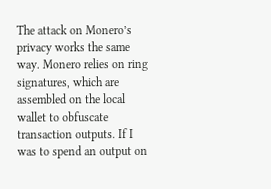The attack on Monero’s privacy works the same way. Monero relies on ring signatures, which are assembled on the local wallet to obfuscate transaction outputs. If I was to spend an output on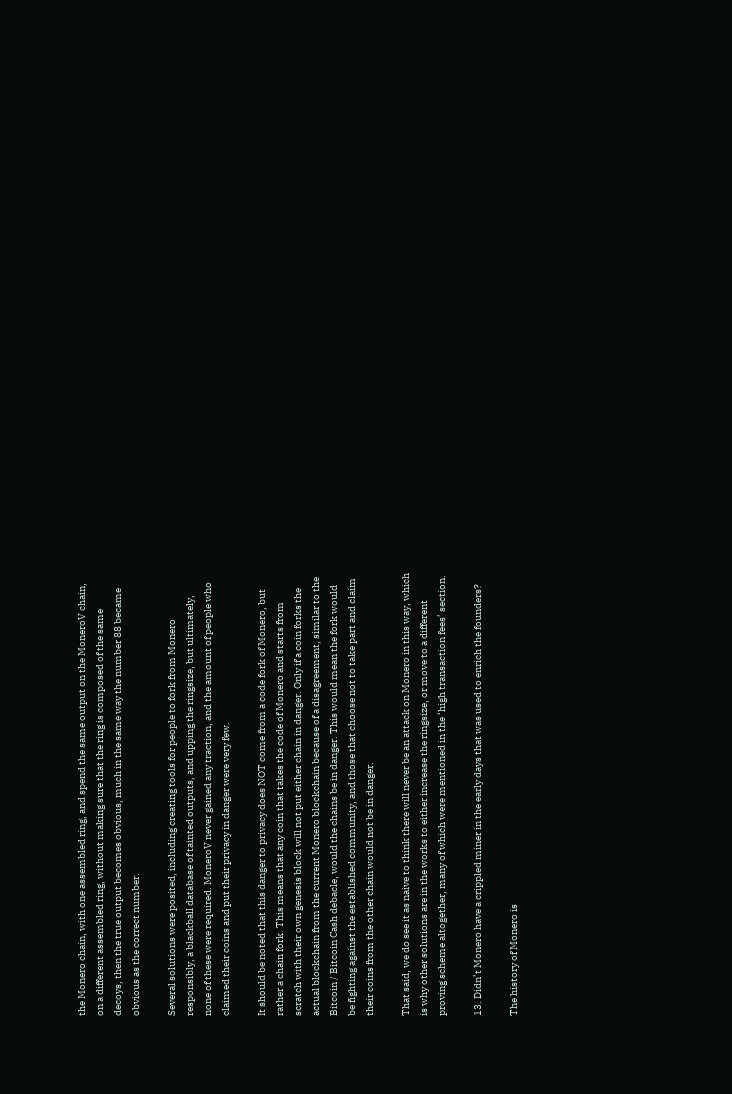the Monero chain, with one assembled ring, and spend the same output on the MoneroV chain, on a different assembled ring, without making sure that the ring is composed of the same decoys, then the true output becomes obvious, much in the same way the number 88 became obvious as the correct number.

Several solutions were posited, including creating tools for people to fork from Monero responsibly, a blackball database of tainted outputs, and upping the ringsize, but ultimately, none of these were required. MoneroV never gained any traction, and the amount of people who claimed their coins and put their privacy in danger were very few.

It should be noted that this danger to privacy does NOT come from a code fork of Monero, but rather a chain fork. This means that any coin that takes the code of Monero and starts from scratch with their own genesis block will not put either chain in danger. Only if a coin forks the actual blockchain from the current Monero blockchain because of a disagreement, similar to the Bitcoin / Bitcoin Cash debacle, would the chains be in danger. This would mean the fork would be fighting against the established community, and those that choose not to take part and claim their coins from the other chain would not be in danger.

That said, we do see it as naive to think there will never be an attack on Monero in this way, which is why other solutions are in the works to either increase the ringsize, or move to a different proving scheme altogether, many of which were mentioned in the ‘high transaction fees’ section.

13. Didn’t Monero have a crippled miner in the early days that was used to enrich the founders?

The history of Monero is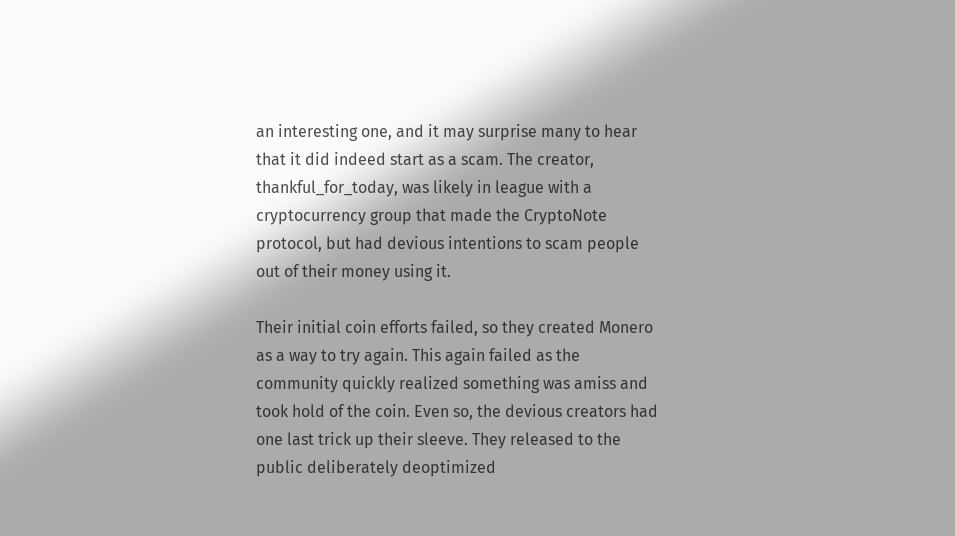an interesting one, and it may surprise many to hear that it did indeed start as a scam. The creator, thankful_for_today, was likely in league with a cryptocurrency group that made the CryptoNote protocol, but had devious intentions to scam people out of their money using it.

Their initial coin efforts failed, so they created Monero as a way to try again. This again failed as the community quickly realized something was amiss and took hold of the coin. Even so, the devious creators had one last trick up their sleeve. They released to the public deliberately deoptimized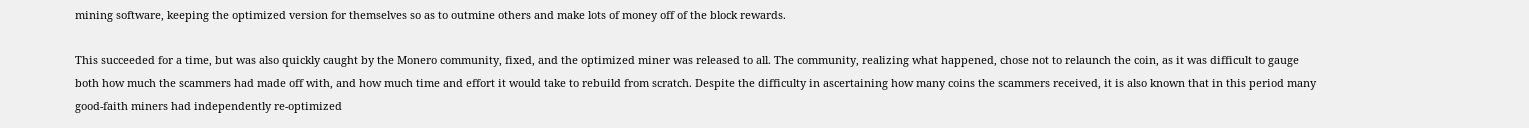mining software, keeping the optimized version for themselves so as to outmine others and make lots of money off of the block rewards.

This succeeded for a time, but was also quickly caught by the Monero community, fixed, and the optimized miner was released to all. The community, realizing what happened, chose not to relaunch the coin, as it was difficult to gauge both how much the scammers had made off with, and how much time and effort it would take to rebuild from scratch. Despite the difficulty in ascertaining how many coins the scammers received, it is also known that in this period many good-faith miners had independently re-optimized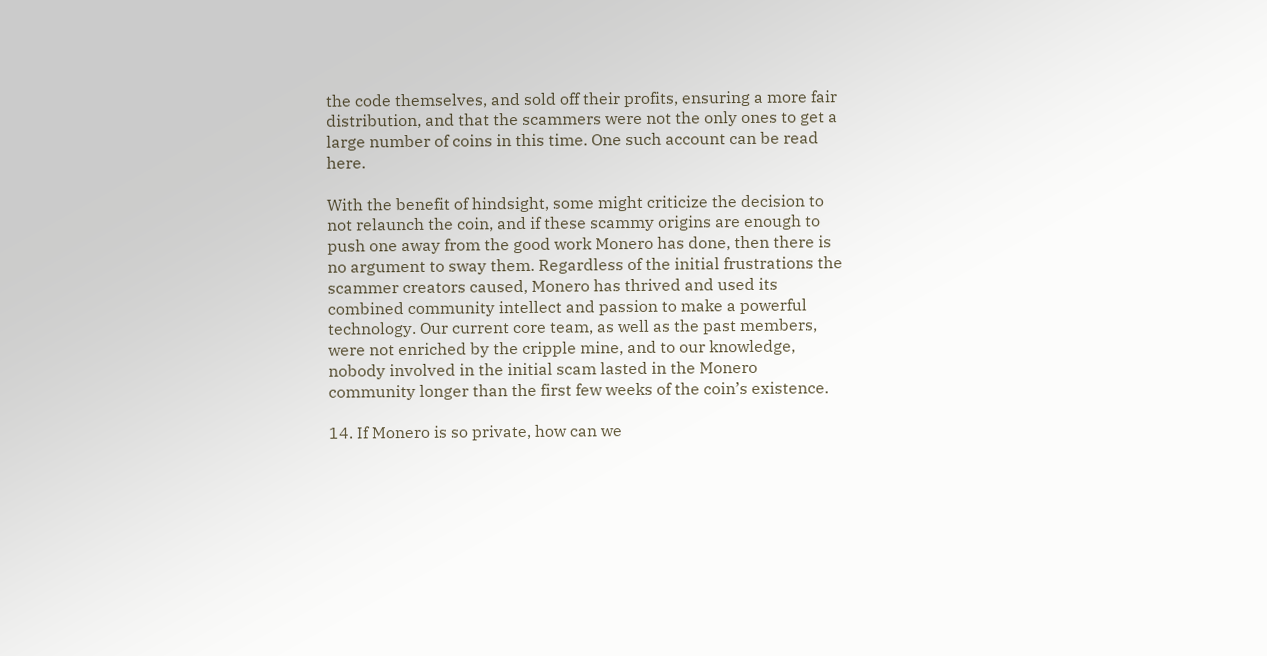the code themselves, and sold off their profits, ensuring a more fair distribution, and that the scammers were not the only ones to get a large number of coins in this time. One such account can be read here.

With the benefit of hindsight, some might criticize the decision to not relaunch the coin, and if these scammy origins are enough to push one away from the good work Monero has done, then there is no argument to sway them. Regardless of the initial frustrations the scammer creators caused, Monero has thrived and used its combined community intellect and passion to make a powerful technology. Our current core team, as well as the past members, were not enriched by the cripple mine, and to our knowledge, nobody involved in the initial scam lasted in the Monero community longer than the first few weeks of the coin’s existence.

14. If Monero is so private, how can we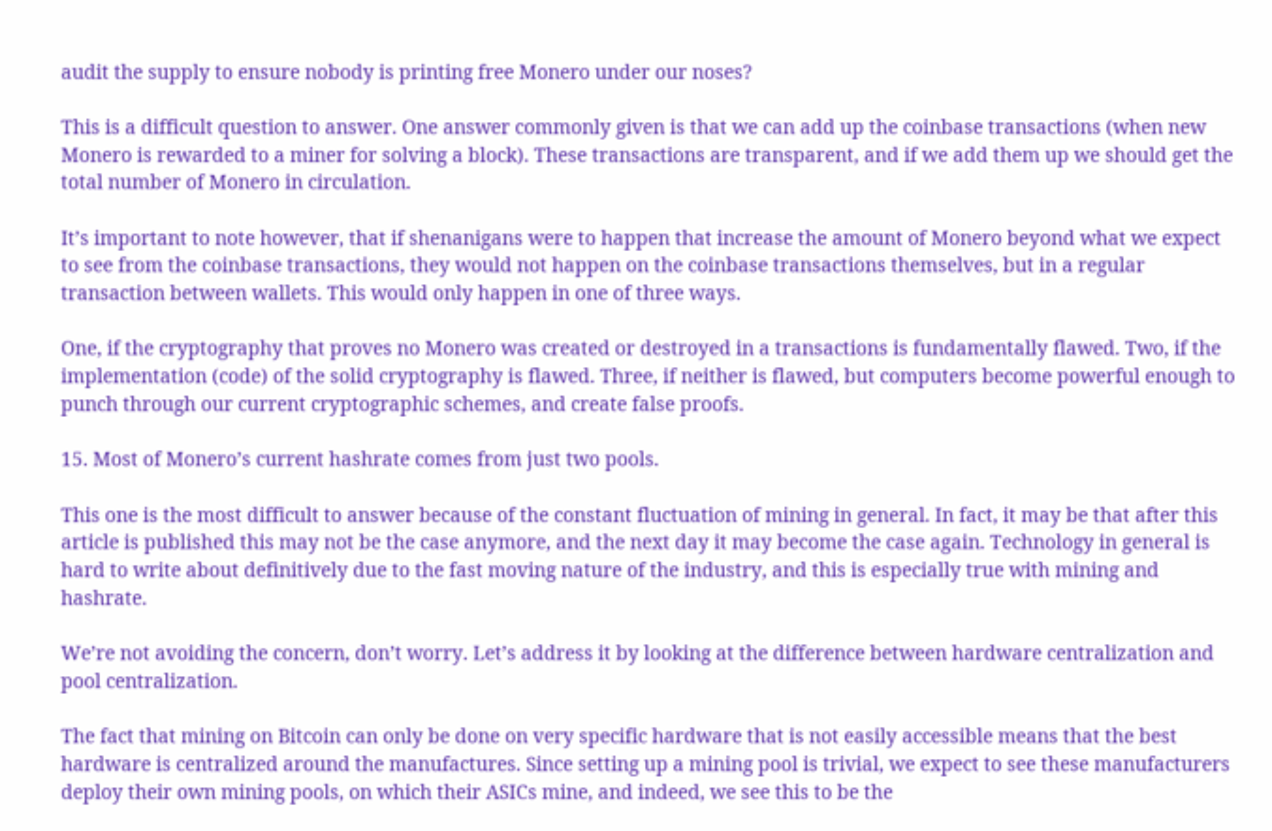audit the supply to ensure nobody is printing free Monero under our noses?

This is a difficult question to answer. One answer commonly given is that we can add up the coinbase transactions (when new Monero is rewarded to a miner for solving a block). These transactions are transparent, and if we add them up we should get the total number of Monero in circulation.

It’s important to note however, that if shenanigans were to happen that increase the amount of Monero beyond what we expect to see from the coinbase transactions, they would not happen on the coinbase transactions themselves, but in a regular transaction between wallets. This would only happen in one of three ways.

One, if the cryptography that proves no Monero was created or destroyed in a transactions is fundamentally flawed. Two, if the implementation (code) of the solid cryptography is flawed. Three, if neither is flawed, but computers become powerful enough to punch through our current cryptographic schemes, and create false proofs.

15. Most of Monero’s current hashrate comes from just two pools.

This one is the most difficult to answer because of the constant fluctuation of mining in general. In fact, it may be that after this article is published this may not be the case anymore, and the next day it may become the case again. Technology in general is hard to write about definitively due to the fast moving nature of the industry, and this is especially true with mining and hashrate.

We’re not avoiding the concern, don’t worry. Let’s address it by looking at the difference between hardware centralization and pool centralization.

The fact that mining on Bitcoin can only be done on very specific hardware that is not easily accessible means that the best hardware is centralized around the manufactures. Since setting up a mining pool is trivial, we expect to see these manufacturers deploy their own mining pools, on which their ASICs mine, and indeed, we see this to be the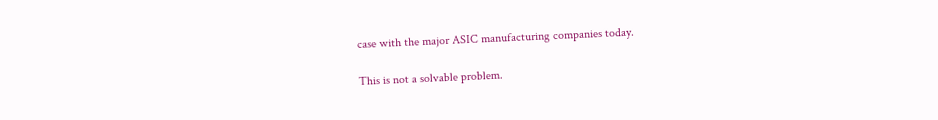case with the major ASIC manufacturing companies today.

This is not a solvable problem.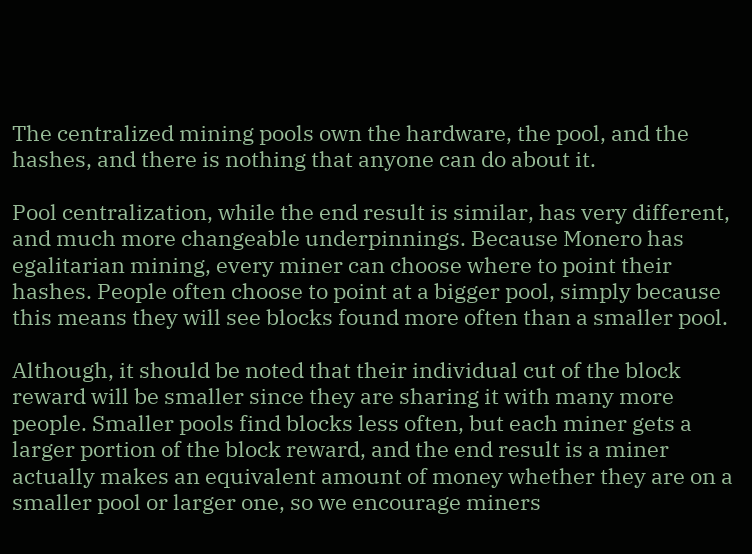The centralized mining pools own the hardware, the pool, and the hashes, and there is nothing that anyone can do about it.

Pool centralization, while the end result is similar, has very different, and much more changeable underpinnings. Because Monero has egalitarian mining, every miner can choose where to point their hashes. People often choose to point at a bigger pool, simply because this means they will see blocks found more often than a smaller pool.

Although, it should be noted that their individual cut of the block reward will be smaller since they are sharing it with many more people. Smaller pools find blocks less often, but each miner gets a larger portion of the block reward, and the end result is a miner actually makes an equivalent amount of money whether they are on a smaller pool or larger one, so we encourage miners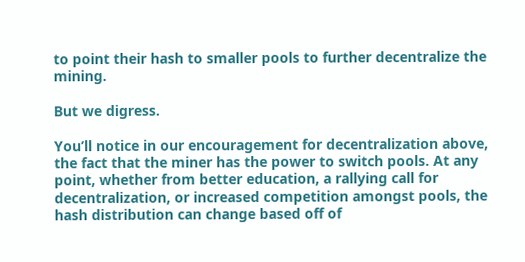to point their hash to smaller pools to further decentralize the mining.

But we digress.

You’ll notice in our encouragement for decentralization above, the fact that the miner has the power to switch pools. At any point, whether from better education, a rallying call for decentralization, or increased competition amongst pools, the hash distribution can change based off of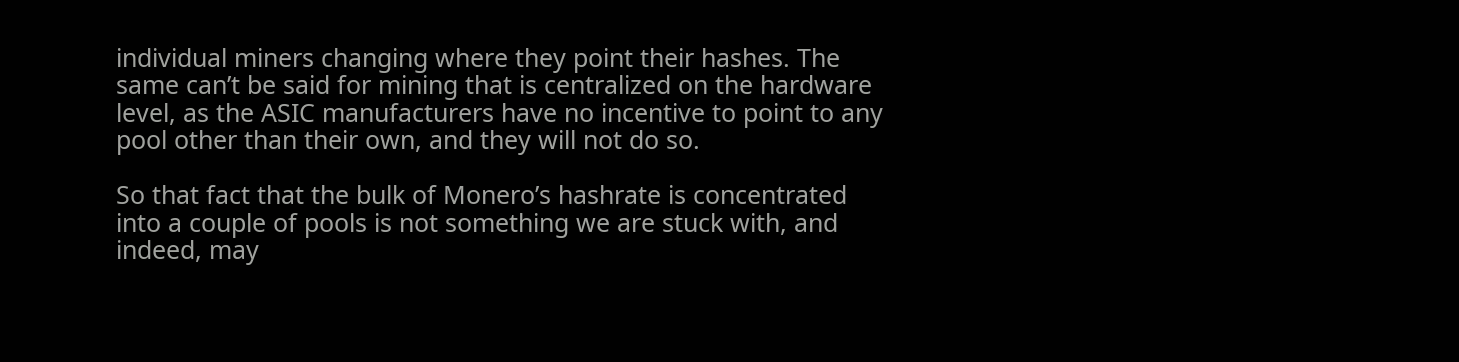individual miners changing where they point their hashes. The same can’t be said for mining that is centralized on the hardware level, as the ASIC manufacturers have no incentive to point to any pool other than their own, and they will not do so.

So that fact that the bulk of Monero’s hashrate is concentrated into a couple of pools is not something we are stuck with, and indeed, may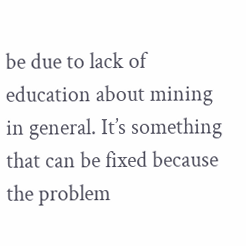be due to lack of education about mining in general. It’s something that can be fixed because the problem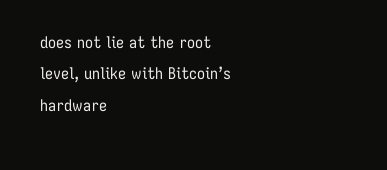does not lie at the root level, unlike with Bitcoin’s hardware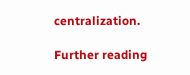centralization.

Further reading